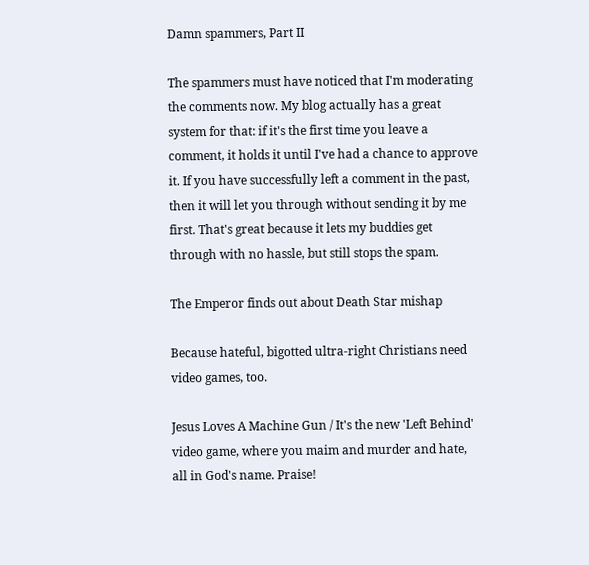Damn spammers, Part II

The spammers must have noticed that I'm moderating the comments now. My blog actually has a great system for that: if it's the first time you leave a comment, it holds it until I've had a chance to approve it. If you have successfully left a comment in the past, then it will let you through without sending it by me first. That's great because it lets my buddies get through with no hassle, but still stops the spam.

The Emperor finds out about Death Star mishap

Because hateful, bigotted ultra-right Christians need video games, too.

Jesus Loves A Machine Gun / It's the new 'Left Behind' video game, where you maim and murder and hate, all in God's name. Praise!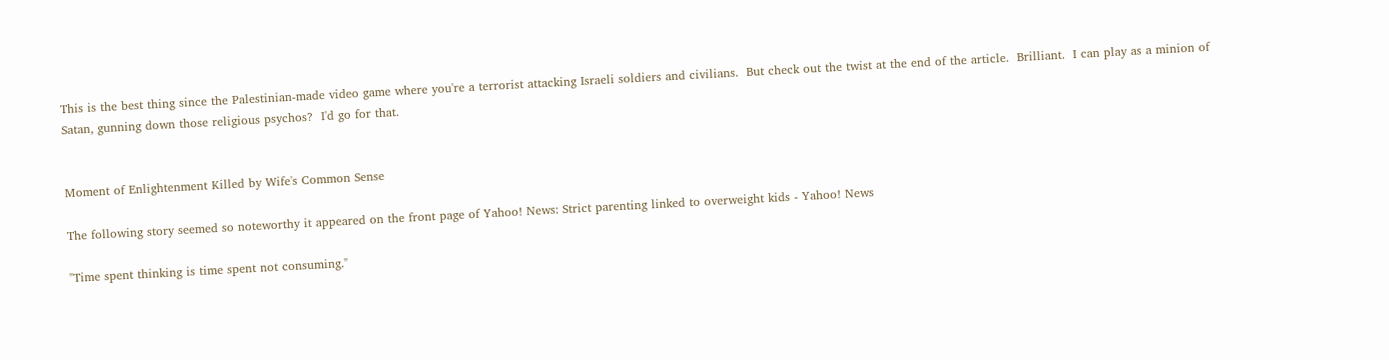This is the best thing since the Palestinian-made video game where you're a terrorist attacking Israeli soldiers and civilians.  But check out the twist at the end of the article.  Brilliant.  I can play as a minion of Satan, gunning down those religious psychos?  I'd go for that.


Moment of Enlightenment Killed by Wife's Common Sense

The following story seemed so noteworthy it appeared on the front page of Yahoo! News: Strict parenting linked to overweight kids - Yahoo! News

"Time spent thinking is time spent not consuming."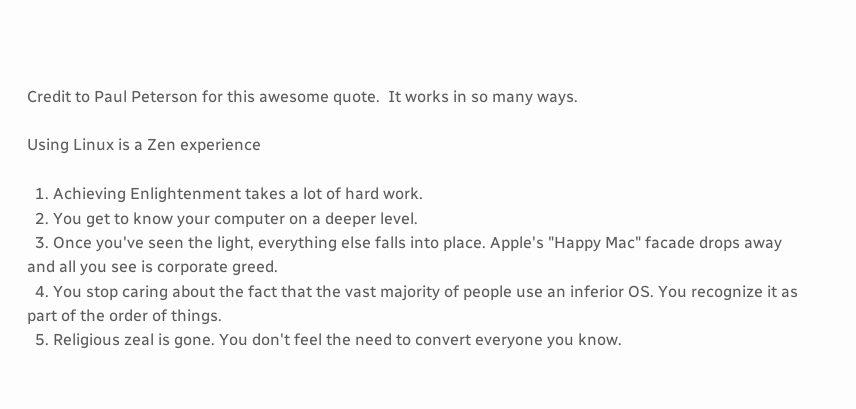Credit to Paul Peterson for this awesome quote.  It works in so many ways.

Using Linux is a Zen experience

  1. Achieving Enlightenment takes a lot of hard work.
  2. You get to know your computer on a deeper level.
  3. Once you've seen the light, everything else falls into place. Apple's "Happy Mac" facade drops away and all you see is corporate greed.
  4. You stop caring about the fact that the vast majority of people use an inferior OS. You recognize it as part of the order of things.
  5. Religious zeal is gone. You don't feel the need to convert everyone you know.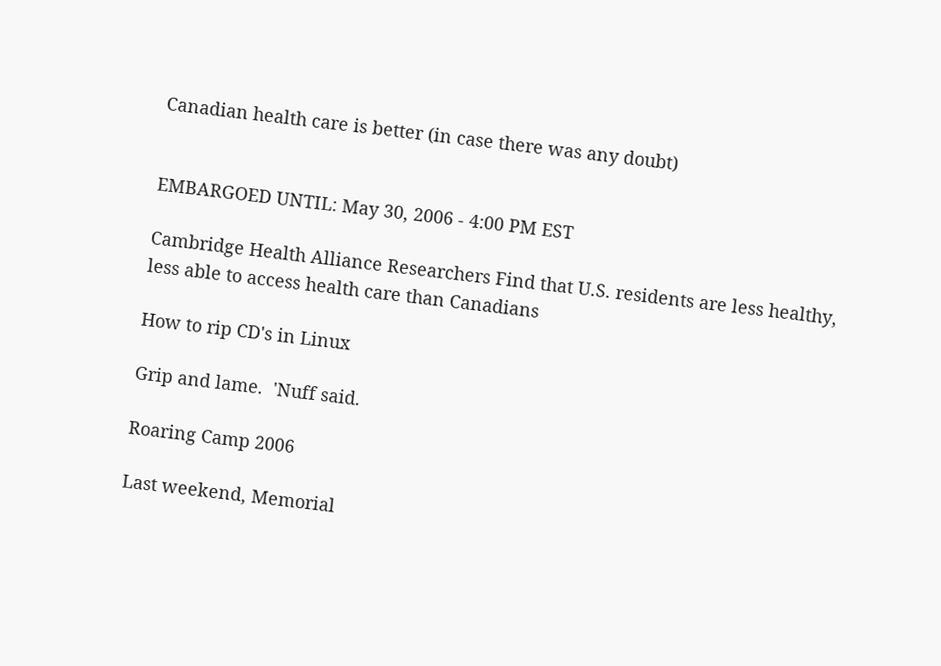Canadian health care is better (in case there was any doubt)


EMBARGOED UNTIL: May 30, 2006 - 4:00 PM EST

Cambridge Health Alliance Researchers Find that U.S. residents are less healthy, less able to access health care than Canadians

How to rip CD's in Linux

Grip and lame.  'Nuff said.

Roaring Camp 2006

Last weekend, Memorial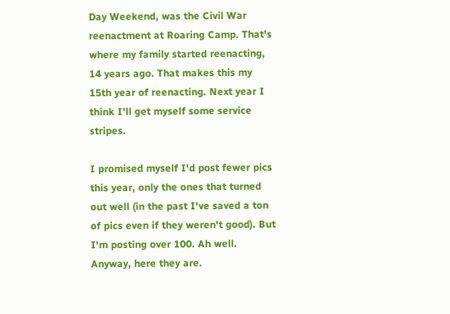Day Weekend, was the Civil War reenactment at Roaring Camp. That's where my family started reenacting, 14 years ago. That makes this my 15th year of reenacting. Next year I think I'll get myself some service stripes.

I promised myself I'd post fewer pics this year, only the ones that turned out well (in the past I've saved a ton of pics even if they weren't good). But I'm posting over 100. Ah well. Anyway, here they are.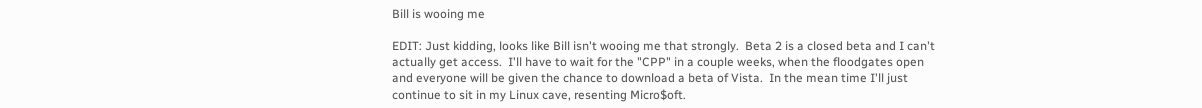Bill is wooing me

EDIT: Just kidding, looks like Bill isn't wooing me that strongly.  Beta 2 is a closed beta and I can't actually get access.  I'll have to wait for the "CPP" in a couple weeks, when the floodgates open and everyone will be given the chance to download a beta of Vista.  In the mean time I'll just continue to sit in my Linux cave, resenting Micro$oft.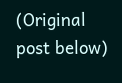(Original post below)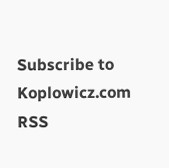Subscribe to Koplowicz.com RSS